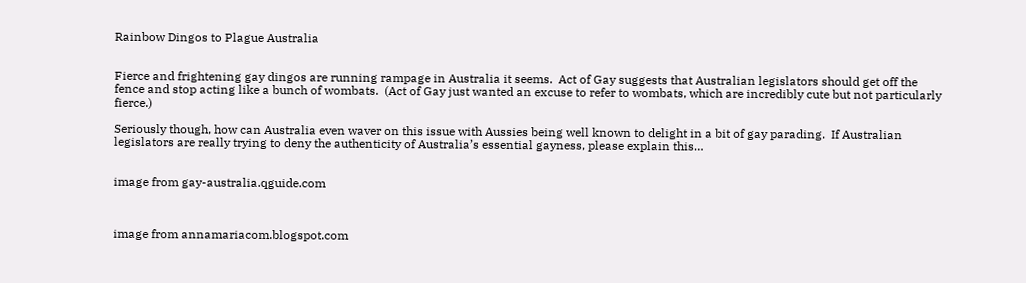Rainbow Dingos to Plague Australia


Fierce and frightening gay dingos are running rampage in Australia it seems.  Act of Gay suggests that Australian legislators should get off the fence and stop acting like a bunch of wombats.  (Act of Gay just wanted an excuse to refer to wombats, which are incredibly cute but not particularly fierce.)

Seriously though, how can Australia even waver on this issue with Aussies being well known to delight in a bit of gay parading.  If Australian legislators are really trying to deny the authenticity of Australia’s essential gayness, please explain this…


image from gay-australia.qguide.com



image from annamariacom.blogspot.com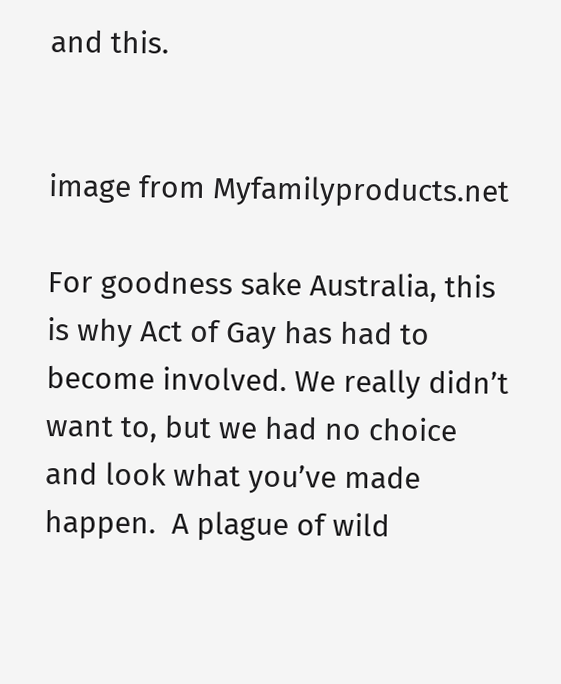and this.


image from Myfamilyproducts.net

For goodness sake Australia, this is why Act of Gay has had to become involved. We really didn’t want to, but we had no choice and look what you’ve made happen.  A plague of wild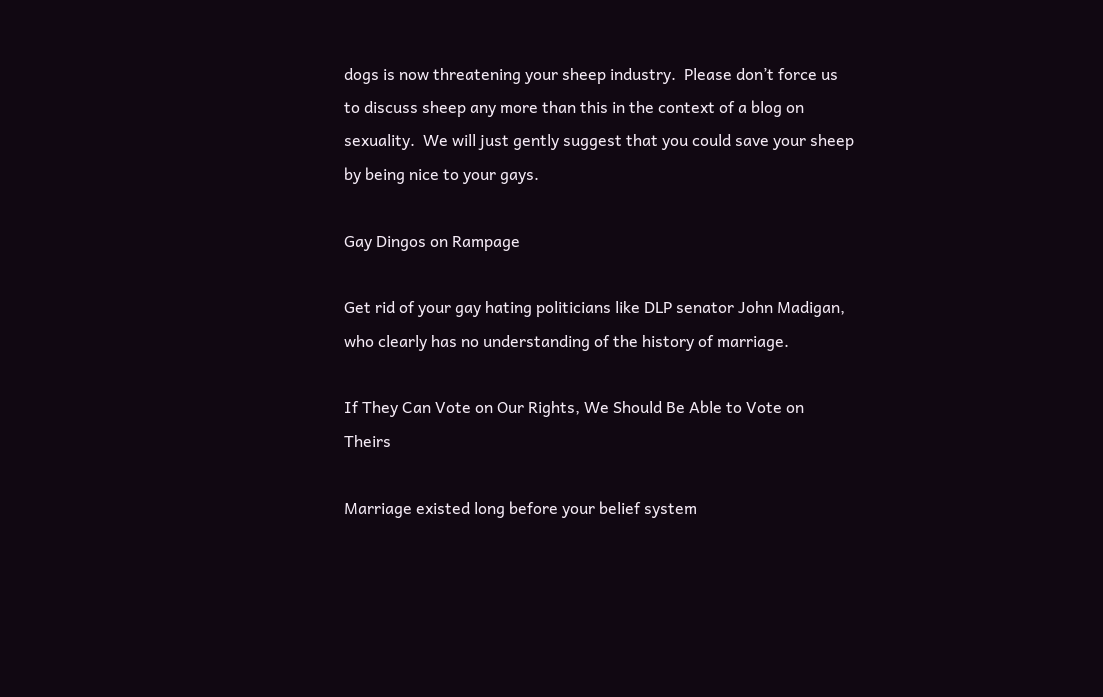dogs is now threatening your sheep industry.  Please don’t force us to discuss sheep any more than this in the context of a blog on sexuality.  We will just gently suggest that you could save your sheep by being nice to your gays.

Gay Dingos on Rampage

Get rid of your gay hating politicians like DLP senator John Madigan, who clearly has no understanding of the history of marriage.

If They Can Vote on Our Rights, We Should Be Able to Vote on Theirs

Marriage existed long before your belief system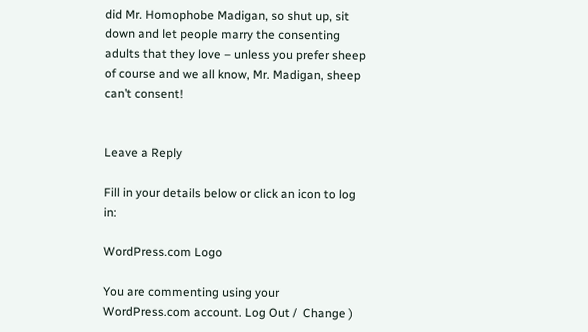did Mr. Homophobe Madigan, so shut up, sit down and let people marry the consenting adults that they love – unless you prefer sheep of course and we all know, Mr. Madigan, sheep can’t consent!


Leave a Reply

Fill in your details below or click an icon to log in:

WordPress.com Logo

You are commenting using your WordPress.com account. Log Out /  Change )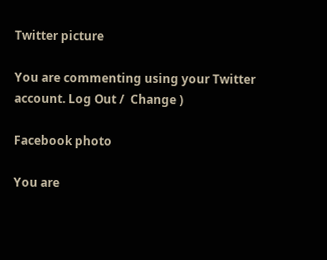Twitter picture

You are commenting using your Twitter account. Log Out /  Change )

Facebook photo

You are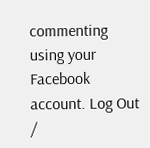commenting using your Facebook account. Log Out /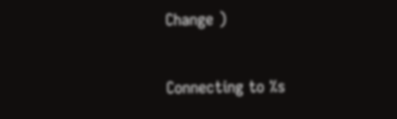Change )

Connecting to %s